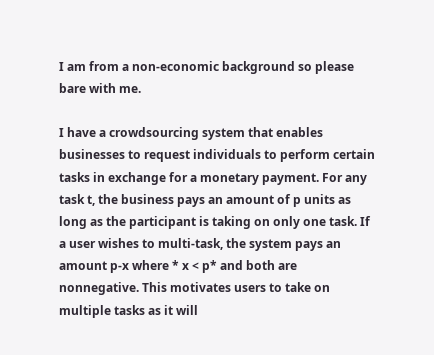I am from a non-economic background so please bare with me.

I have a crowdsourcing system that enables businesses to request individuals to perform certain tasks in exchange for a monetary payment. For any task t, the business pays an amount of p units as long as the participant is taking on only one task. If a user wishes to multi-task, the system pays an amount p-x where * x < p* and both are nonnegative. This motivates users to take on multiple tasks as it will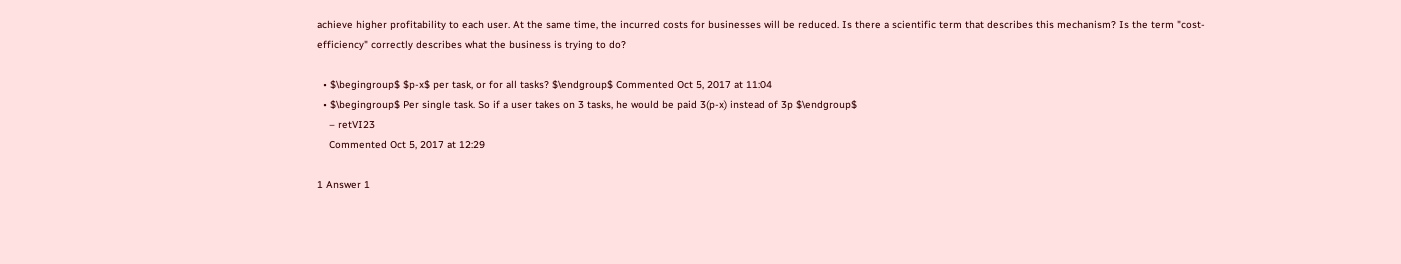achieve higher profitability to each user. At the same time, the incurred costs for businesses will be reduced. Is there a scientific term that describes this mechanism? Is the term "cost-efficiency" correctly describes what the business is trying to do?

  • $\begingroup$ $p-x$ per task, or for all tasks? $\endgroup$ Commented Oct 5, 2017 at 11:04
  • $\begingroup$ Per single task. So if a user takes on 3 tasks, he would be paid 3(p-x) instead of 3p $\endgroup$
    – retVI23
    Commented Oct 5, 2017 at 12:29

1 Answer 1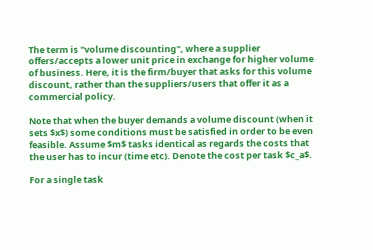The term is "volume discounting", where a supplier offers/accepts a lower unit price in exchange for higher volume of business. Here, it is the firm/buyer that asks for this volume discount, rather than the suppliers/users that offer it as a commercial policy.

Note that when the buyer demands a volume discount (when it sets $x$) some conditions must be satisfied in order to be even feasible. Assume $m$ tasks identical as regards the costs that the user has to incur (time etc). Denote the cost per task $c_a$.

For a single task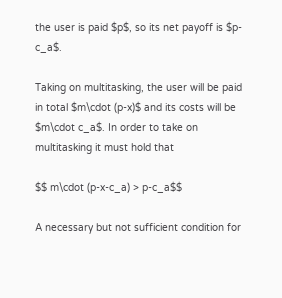the user is paid $p$, so its net payoff is $p-c_a$.

Taking on multitasking, the user will be paid in total $m\cdot (p-x)$ and its costs will be $m\cdot c_a$. In order to take on multitasking it must hold that

$$ m\cdot (p-x-c_a) > p-c_a$$

A necessary but not sufficient condition for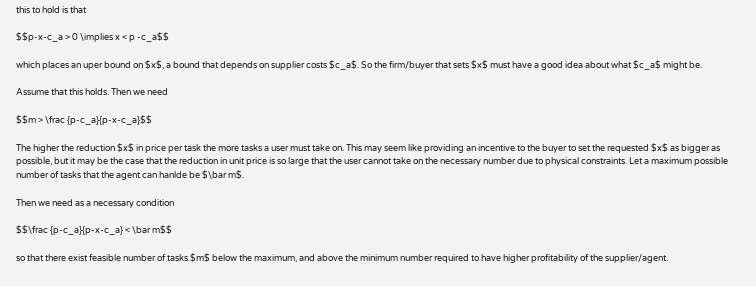this to hold is that

$$p-x-c_a > 0 \implies x < p -c_a$$

which places an uper bound on $x$, a bound that depends on supplier costs $c_a$. So the firm/buyer that sets $x$ must have a good idea about what $c_a$ might be.

Assume that this holds. Then we need

$$m > \frac {p-c_a}{p-x-c_a}$$

The higher the reduction $x$ in price per task the more tasks a user must take on. This may seem like providing an incentive to the buyer to set the requested $x$ as bigger as possible, but it may be the case that the reduction in unit price is so large that the user cannot take on the necessary number due to physical constraints. Let a maximum possible number of tasks that the agent can hanlde be $\bar m$.

Then we need as a necessary condition

$$\frac {p-c_a}{p-x-c_a} < \bar m$$

so that there exist feasible number of tasks $m$ below the maximum, and above the minimum number required to have higher profitability of the supplier/agent.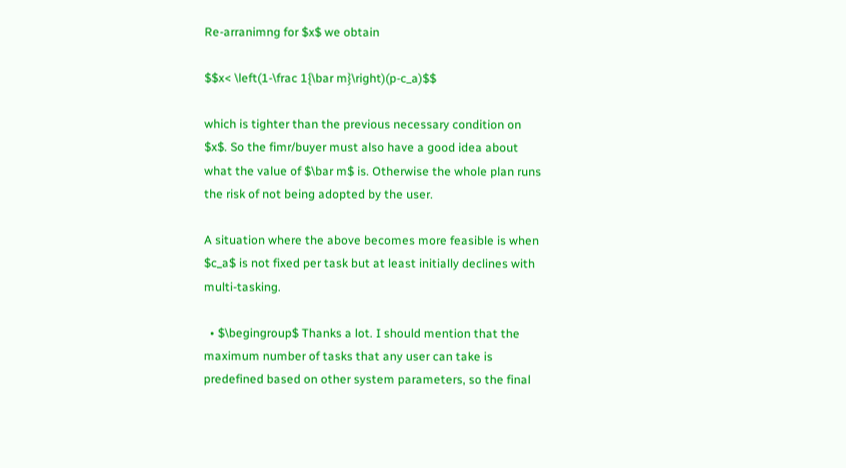Re-arranimng for $x$ we obtain

$$x< \left(1-\frac 1{\bar m}\right)(p-c_a)$$

which is tighter than the previous necessary condition on $x$. So the fimr/buyer must also have a good idea about what the value of $\bar m$ is. Otherwise the whole plan runs the risk of not being adopted by the user.

A situation where the above becomes more feasible is when $c_a$ is not fixed per task but at least initially declines with multi-tasking.

  • $\begingroup$ Thanks a lot. I should mention that the maximum number of tasks that any user can take is predefined based on other system parameters, so the final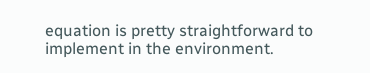equation is pretty straightforward to implement in the environment.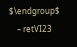$\endgroup$
    – retVI23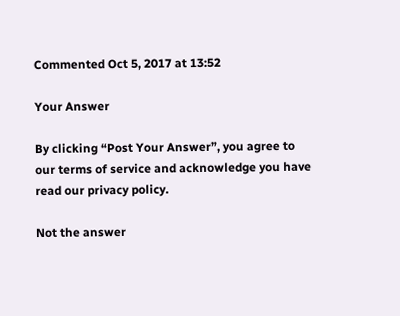Commented Oct 5, 2017 at 13:52

Your Answer

By clicking “Post Your Answer”, you agree to our terms of service and acknowledge you have read our privacy policy.

Not the answer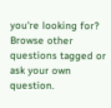you're looking for? Browse other questions tagged or ask your own question.